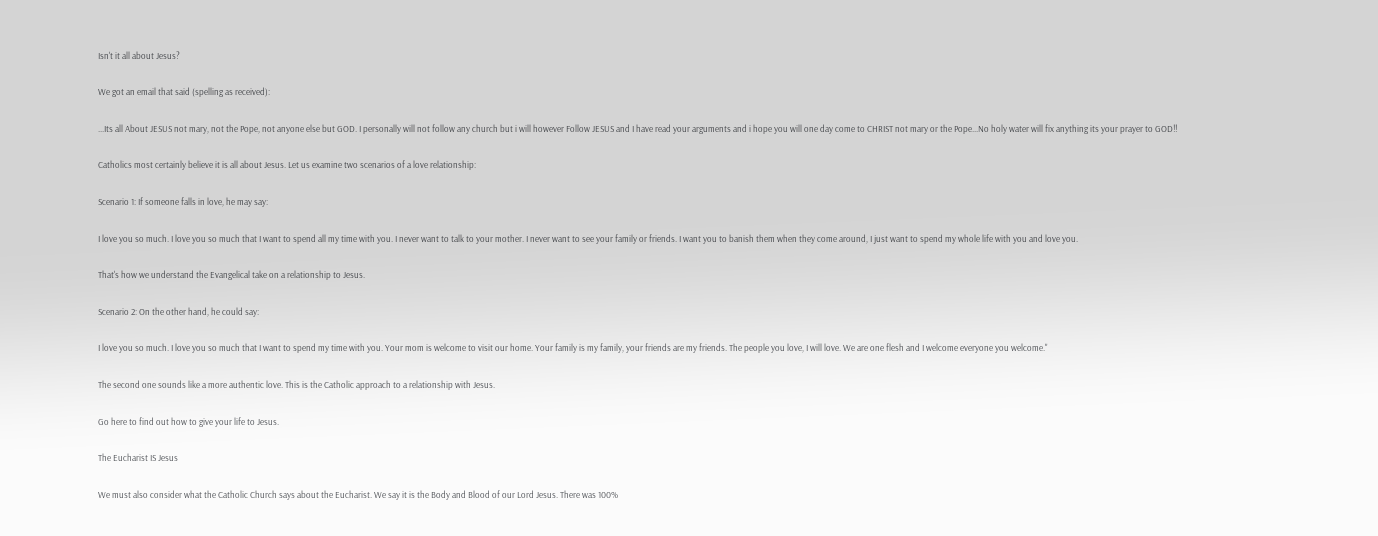Isn't it all about Jesus?

We got an email that said (spelling as received):

...Its all About JESUS not mary, not the Pope, not anyone else but GOD. I personally will not follow any church but i will however Follow JESUS and I have read your arguments and i hope you will one day come to CHRIST not mary or the Pope...No holy water will fix anything its your prayer to GOD!!

Catholics most certainly believe it is all about Jesus. Let us examine two scenarios of a love relationship:

Scenario 1: If someone falls in love, he may say:

I love you so much. I love you so much that I want to spend all my time with you. I never want to talk to your mother. I never want to see your family or friends. I want you to banish them when they come around, I just want to spend my whole life with you and love you.

That's how we understand the Evangelical take on a relationship to Jesus.

Scenario 2: On the other hand, he could say:

I love you so much. I love you so much that I want to spend my time with you. Your mom is welcome to visit our home. Your family is my family, your friends are my friends. The people you love, I will love. We are one flesh and I welcome everyone you welcome."

The second one sounds like a more authentic love. This is the Catholic approach to a relationship with Jesus.

Go here to find out how to give your life to Jesus.

The Eucharist IS Jesus

We must also consider what the Catholic Church says about the Eucharist. We say it is the Body and Blood of our Lord Jesus. There was 100%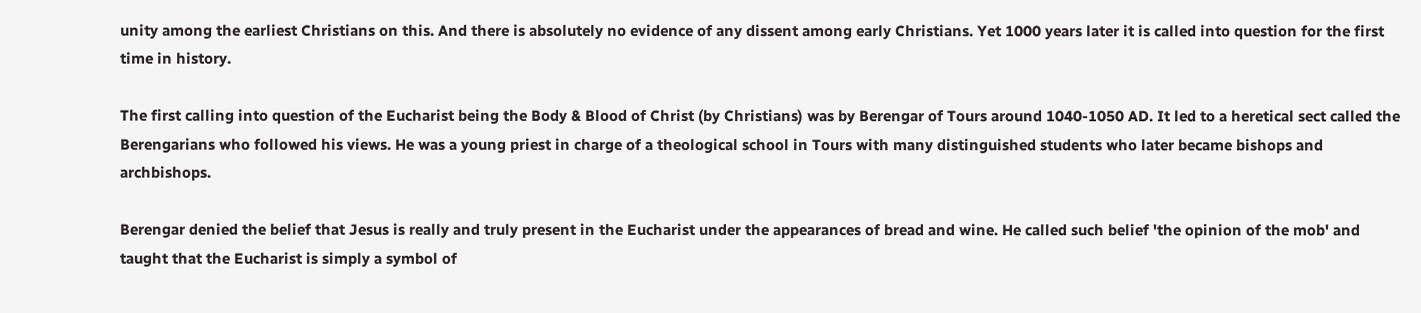unity among the earliest Christians on this. And there is absolutely no evidence of any dissent among early Christians. Yet 1000 years later it is called into question for the first time in history.

The first calling into question of the Eucharist being the Body & Blood of Christ (by Christians) was by Berengar of Tours around 1040-1050 AD. It led to a heretical sect called the Berengarians who followed his views. He was a young priest in charge of a theological school in Tours with many distinguished students who later became bishops and archbishops.

Berengar denied the belief that Jesus is really and truly present in the Eucharist under the appearances of bread and wine. He called such belief 'the opinion of the mob' and taught that the Eucharist is simply a symbol of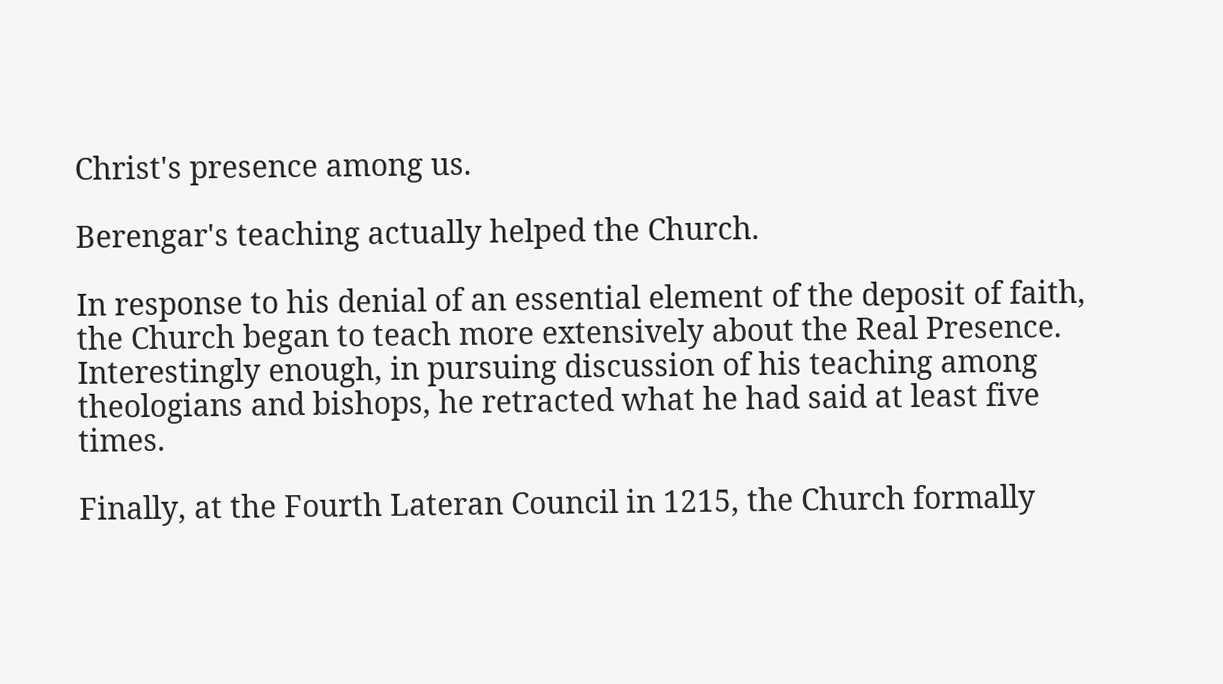Christ's presence among us.

Berengar's teaching actually helped the Church.

In response to his denial of an essential element of the deposit of faith, the Church began to teach more extensively about the Real Presence. Interestingly enough, in pursuing discussion of his teaching among theologians and bishops, he retracted what he had said at least five times.

Finally, at the Fourth Lateran Council in 1215, the Church formally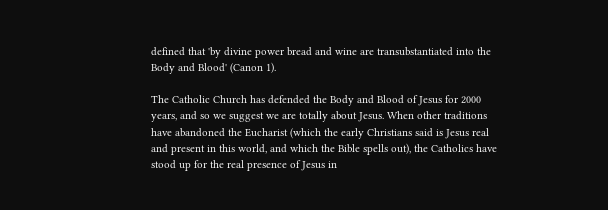defined that 'by divine power bread and wine are transubstantiated into the Body and Blood' (Canon 1).

The Catholic Church has defended the Body and Blood of Jesus for 2000 years, and so we suggest we are totally about Jesus. When other traditions have abandoned the Eucharist (which the early Christians said is Jesus real and present in this world, and which the Bible spells out), the Catholics have stood up for the real presence of Jesus in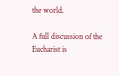the world.

A full discussion of the Eucharist is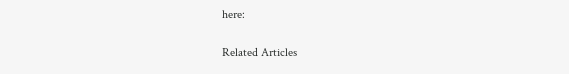here:

Related Articles